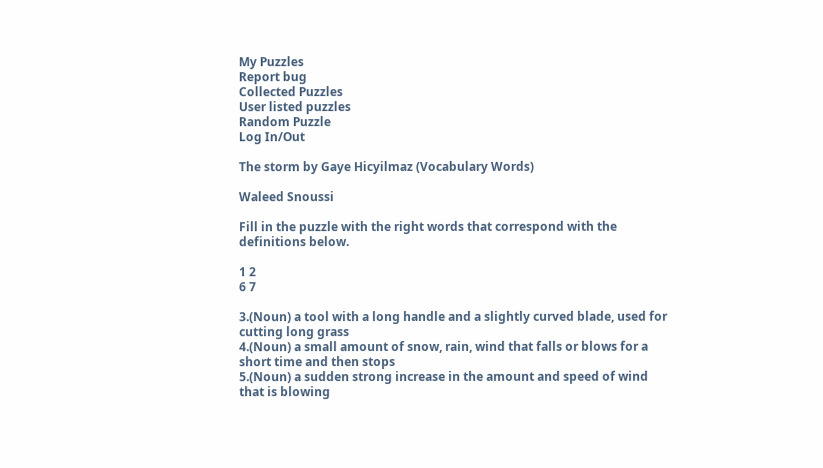My Puzzles
Report bug
Collected Puzzles
User listed puzzles
Random Puzzle
Log In/Out

The storm by Gaye Hicyilmaz (Vocabulary Words)

Waleed Snoussi

Fill in the puzzle with the right words that correspond with the definitions below.

1 2
6 7

3.(Noun) a tool with a long handle and a slightly curved blade, used for cutting long grass
4.(Noun) a small amount of snow, rain, wind that falls or blows for a short time and then stops
5.(Noun) a sudden strong increase in the amount and speed of wind that is blowing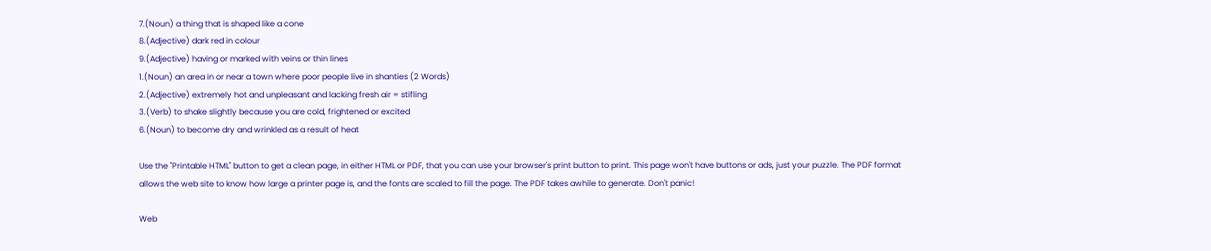7.(Noun) a thing that is shaped like a cone
8.(Adjective) dark red in colour
9.(Adjective) having or marked with veins or thin lines
1.(Noun) an area in or near a town where poor people live in shanties (2 Words)
2.(Adjective) extremely hot and unpleasant and lacking fresh air = stifling
3.(Verb) to shake slightly because you are cold, frightened or excited
6.(Noun) to become dry and wrinkled as a result of heat

Use the "Printable HTML" button to get a clean page, in either HTML or PDF, that you can use your browser's print button to print. This page won't have buttons or ads, just your puzzle. The PDF format allows the web site to know how large a printer page is, and the fonts are scaled to fill the page. The PDF takes awhile to generate. Don't panic!

Web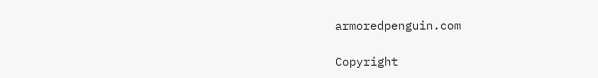armoredpenguin.com

Copyright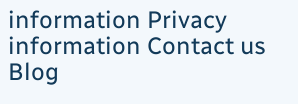information Privacy information Contact us Blog